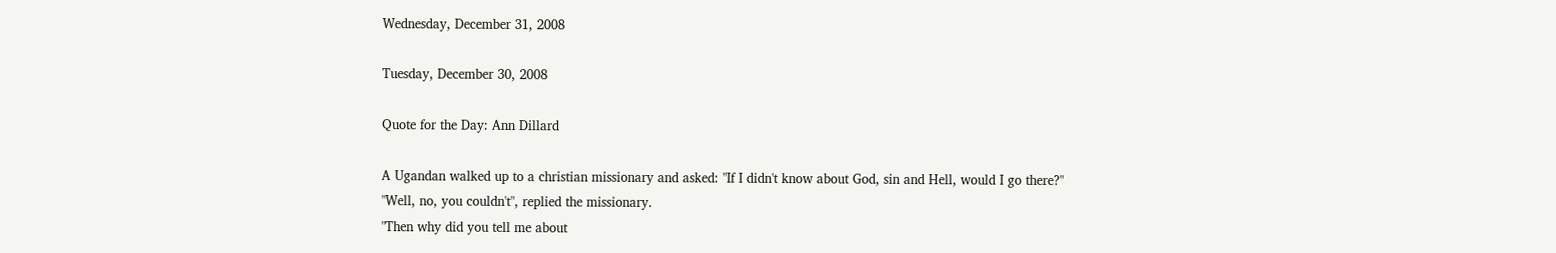Wednesday, December 31, 2008

Tuesday, December 30, 2008

Quote for the Day: Ann Dillard

A Ugandan walked up to a christian missionary and asked: "If I didn't know about God, sin and Hell, would I go there?"
"Well, no, you couldn't", replied the missionary.
"Then why did you tell me about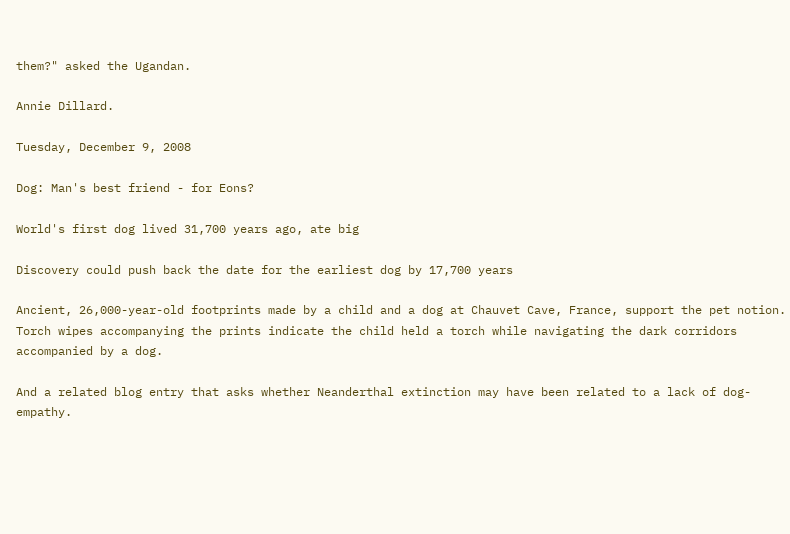them?" asked the Ugandan.

Annie Dillard.

Tuesday, December 9, 2008

Dog: Man's best friend - for Eons?

World's first dog lived 31,700 years ago, ate big

Discovery could push back the date for the earliest dog by 17,700 years

Ancient, 26,000-year-old footprints made by a child and a dog at Chauvet Cave, France, support the pet notion. Torch wipes accompanying the prints indicate the child held a torch while navigating the dark corridors accompanied by a dog.

And a related blog entry that asks whether Neanderthal extinction may have been related to a lack of dog-empathy.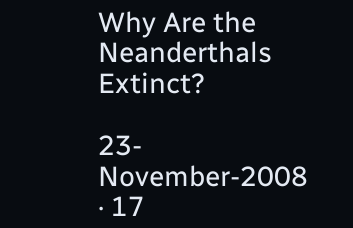Why Are the Neanderthals Extinct?

23-November-2008 · 17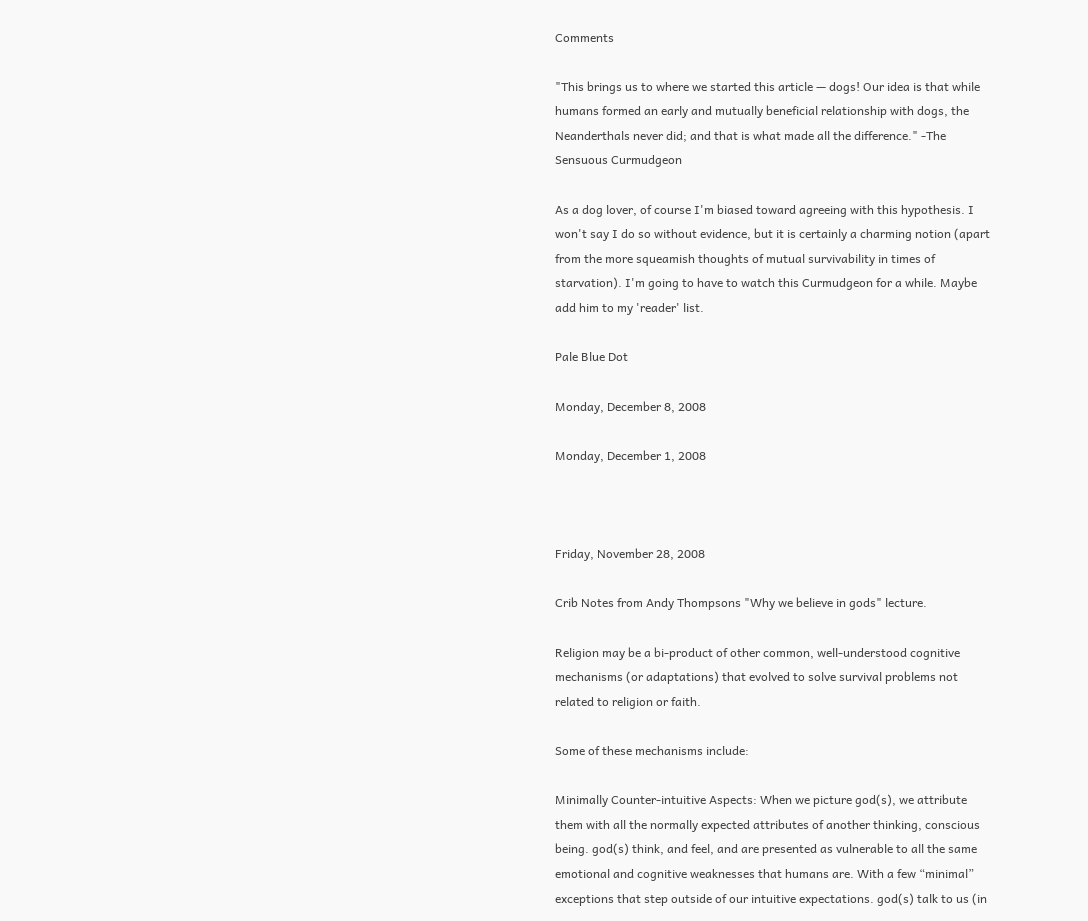Comments

"This brings us to where we started this article — dogs! Our idea is that while humans formed an early and mutually beneficial relationship with dogs, the Neanderthals never did; and that is what made all the difference." -The Sensuous Curmudgeon

As a dog lover, of course I'm biased toward agreeing with this hypothesis. I won't say I do so without evidence, but it is certainly a charming notion (apart from the more squeamish thoughts of mutual survivability in times of starvation). I'm going to have to watch this Curmudgeon for a while. Maybe add him to my 'reader' list.

Pale Blue Dot

Monday, December 8, 2008

Monday, December 1, 2008



Friday, November 28, 2008

Crib Notes from Andy Thompsons "Why we believe in gods" lecture.

Religion may be a bi-product of other common, well-understood cognitive mechanisms (or adaptations) that evolved to solve survival problems not related to religion or faith.

Some of these mechanisms include:

Minimally Counter-intuitive Aspects: When we picture god(s), we attribute them with all the normally expected attributes of another thinking, conscious being. god(s) think, and feel, and are presented as vulnerable to all the same emotional and cognitive weaknesses that humans are. With a few “minimal” exceptions that step outside of our intuitive expectations. god(s) talk to us (in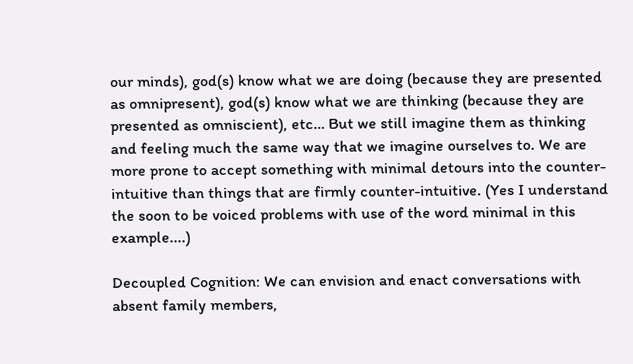our minds), god(s) know what we are doing (because they are presented as omnipresent), god(s) know what we are thinking (because they are presented as omniscient), etc… But we still imagine them as thinking and feeling much the same way that we imagine ourselves to. We are more prone to accept something with minimal detours into the counter-intuitive than things that are firmly counter-intuitive. (Yes I understand the soon to be voiced problems with use of the word minimal in this example....)

Decoupled Cognition: We can envision and enact conversations with absent family members,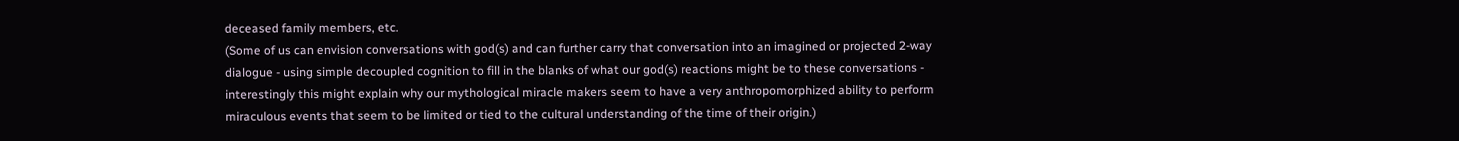deceased family members, etc.
(Some of us can envision conversations with god(s) and can further carry that conversation into an imagined or projected 2-way dialogue - using simple decoupled cognition to fill in the blanks of what our god(s) reactions might be to these conversations - interestingly this might explain why our mythological miracle makers seem to have a very anthropomorphized ability to perform miraculous events that seem to be limited or tied to the cultural understanding of the time of their origin.)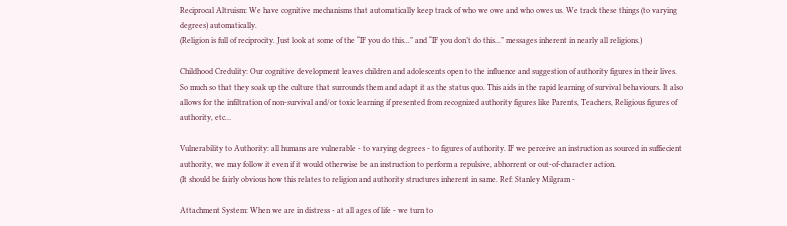Reciprocal Altruism: We have cognitive mechanisms that automatically keep track of who we owe and who owes us. We track these things (to varying degrees) automatically.
(Religion is full of reciprocity. Just look at some of the “IF you do this...” and “IF you don’t do this...” messages inherent in nearly all religions.)

Childhood Credulity: Our cognitive development leaves children and adolescents open to the influence and suggestion of authority figures in their lives. So much so that they soak up the culture that surrounds them and adapt it as the status quo. This aids in the rapid learning of survival behaviours. It also allows for the infiltration of non-survival and/or toxic learning if presented from recognized authority figures like Parents, Teachers, Religious figures of authority, etc…

Vulnerability to Authority: all humans are vulnerable - to varying degrees - to figures of authority. IF we perceive an instruction as sourced in suffiecient authority, we may follow it even if it would otherwise be an instruction to perform a repulsive, abhorrent or out-of-character action.
(It should be fairly obvious how this relates to religion and authority structures inherent in same. Ref: Stanley Milgram -

Attachment System: When we are in distress - at all ages of life - we turn to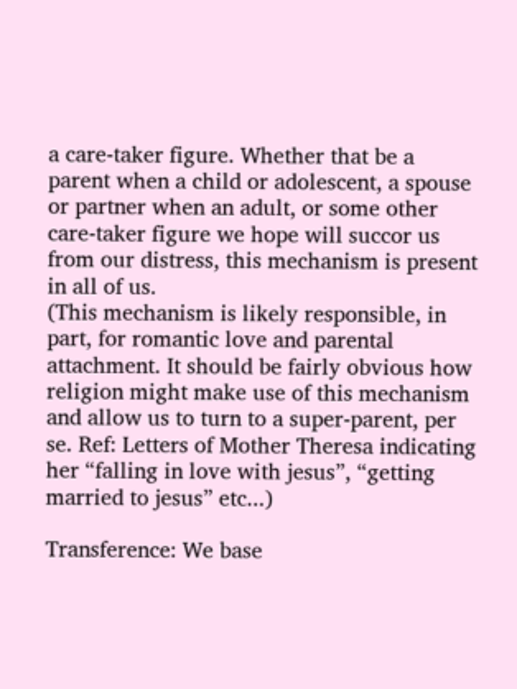a care-taker figure. Whether that be a parent when a child or adolescent, a spouse or partner when an adult, or some other care-taker figure we hope will succor us from our distress, this mechanism is present in all of us.
(This mechanism is likely responsible, in part, for romantic love and parental attachment. It should be fairly obvious how religion might make use of this mechanism and allow us to turn to a super-parent, per se. Ref: Letters of Mother Theresa indicating her “falling in love with jesus”, “getting married to jesus” etc...)

Transference: We base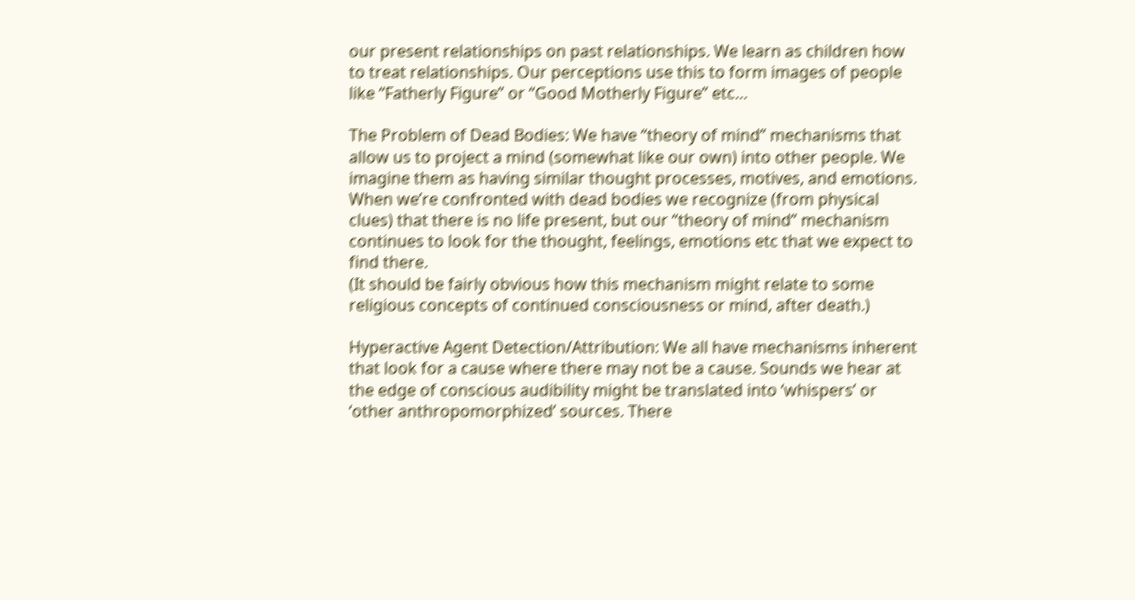our present relationships on past relationships. We learn as children how to treat relationships. Our perceptions use this to form images of people like “Fatherly Figure” or “Good Motherly Figure” etc…

The Problem of Dead Bodies: We have “theory of mind” mechanisms that allow us to project a mind (somewhat like our own) into other people. We imagine them as having similar thought processes, motives, and emotions. When we’re confronted with dead bodies we recognize (from physical clues) that there is no life present, but our “theory of mind” mechanism continues to look for the thought, feelings, emotions etc that we expect to find there.
(It should be fairly obvious how this mechanism might relate to some religious concepts of continued consciousness or mind, after death.)

Hyperactive Agent Detection/Attribution: We all have mechanisms inherent that look for a cause where there may not be a cause. Sounds we hear at the edge of conscious audibility might be translated into ‘whispers’ or ‘other anthropomorphized’ sources. There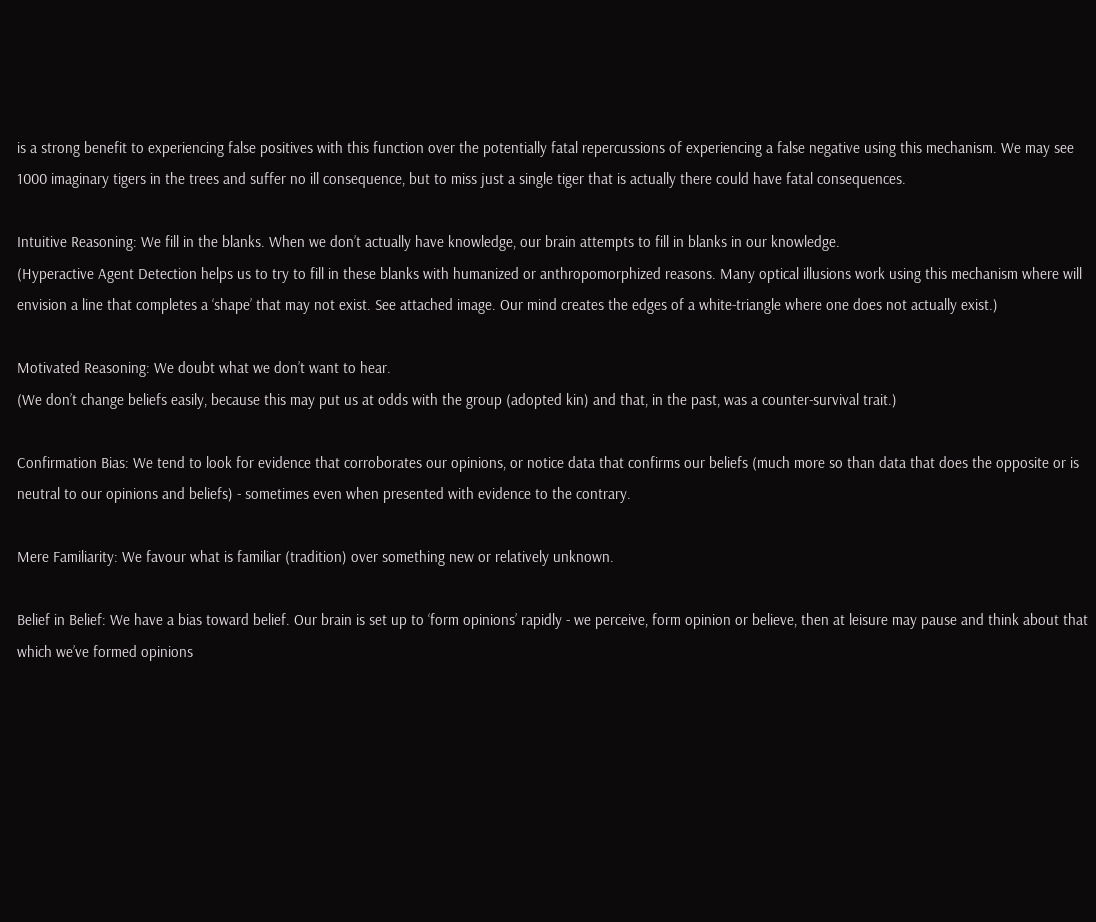is a strong benefit to experiencing false positives with this function over the potentially fatal repercussions of experiencing a false negative using this mechanism. We may see 1000 imaginary tigers in the trees and suffer no ill consequence, but to miss just a single tiger that is actually there could have fatal consequences.

Intuitive Reasoning: We fill in the blanks. When we don’t actually have knowledge, our brain attempts to fill in blanks in our knowledge.
(Hyperactive Agent Detection helps us to try to fill in these blanks with humanized or anthropomorphized reasons. Many optical illusions work using this mechanism where will envision a line that completes a ‘shape’ that may not exist. See attached image. Our mind creates the edges of a white-triangle where one does not actually exist.)

Motivated Reasoning: We doubt what we don’t want to hear.
(We don’t change beliefs easily, because this may put us at odds with the group (adopted kin) and that, in the past, was a counter-survival trait.)

Confirmation Bias: We tend to look for evidence that corroborates our opinions, or notice data that confirms our beliefs (much more so than data that does the opposite or is neutral to our opinions and beliefs) - sometimes even when presented with evidence to the contrary.

Mere Familiarity: We favour what is familiar (tradition) over something new or relatively unknown.

Belief in Belief: We have a bias toward belief. Our brain is set up to ‘form opinions’ rapidly - we perceive, form opinion or believe, then at leisure may pause and think about that which we’ve formed opinions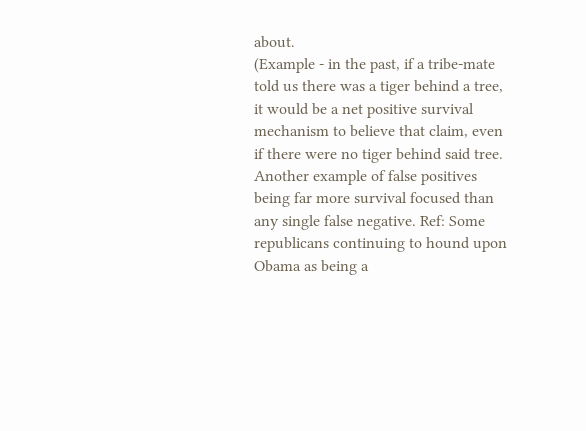about.
(Example - in the past, if a tribe-mate told us there was a tiger behind a tree, it would be a net positive survival mechanism to believe that claim, even if there were no tiger behind said tree. Another example of false positives being far more survival focused than any single false negative. Ref: Some republicans continuing to hound upon Obama as being a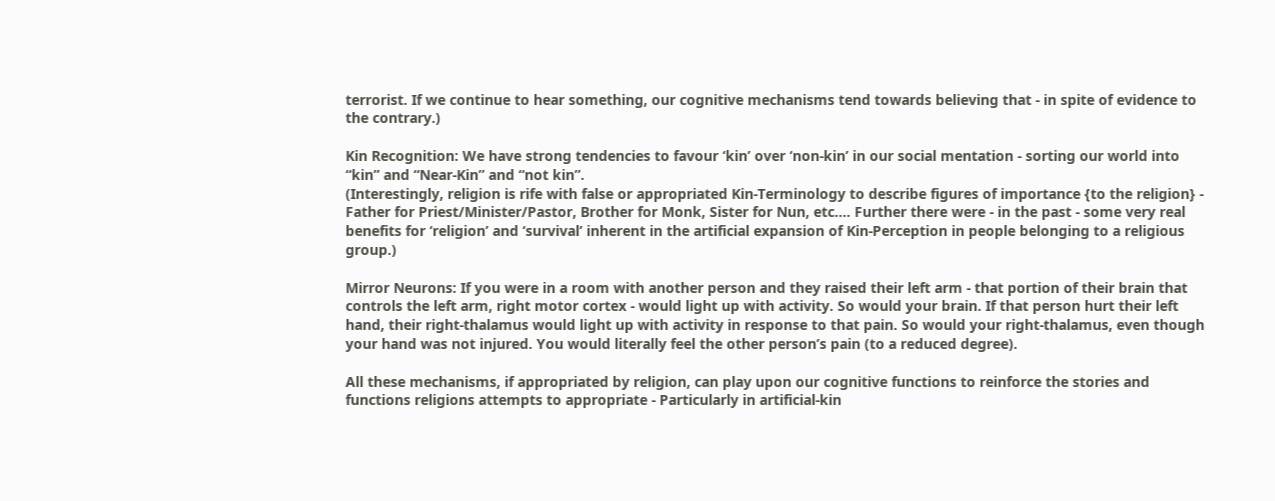terrorist. If we continue to hear something, our cognitive mechanisms tend towards believing that - in spite of evidence to the contrary.)

Kin Recognition: We have strong tendencies to favour ‘kin’ over ‘non-kin’ in our social mentation - sorting our world into “kin” and “Near-Kin” and “not kin”.
(Interestingly, religion is rife with false or appropriated Kin-Terminology to describe figures of importance {to the religion} - Father for Priest/Minister/Pastor, Brother for Monk, Sister for Nun, etc.... Further there were - in the past - some very real benefits for ‘religion’ and ‘survival’ inherent in the artificial expansion of Kin-Perception in people belonging to a religious group.)

Mirror Neurons: If you were in a room with another person and they raised their left arm - that portion of their brain that controls the left arm, right motor cortex - would light up with activity. So would your brain. If that person hurt their left hand, their right-thalamus would light up with activity in response to that pain. So would your right-thalamus, even though your hand was not injured. You would literally feel the other person’s pain (to a reduced degree).

All these mechanisms, if appropriated by religion, can play upon our cognitive functions to reinforce the stories and functions religions attempts to appropriate - Particularly in artificial-kin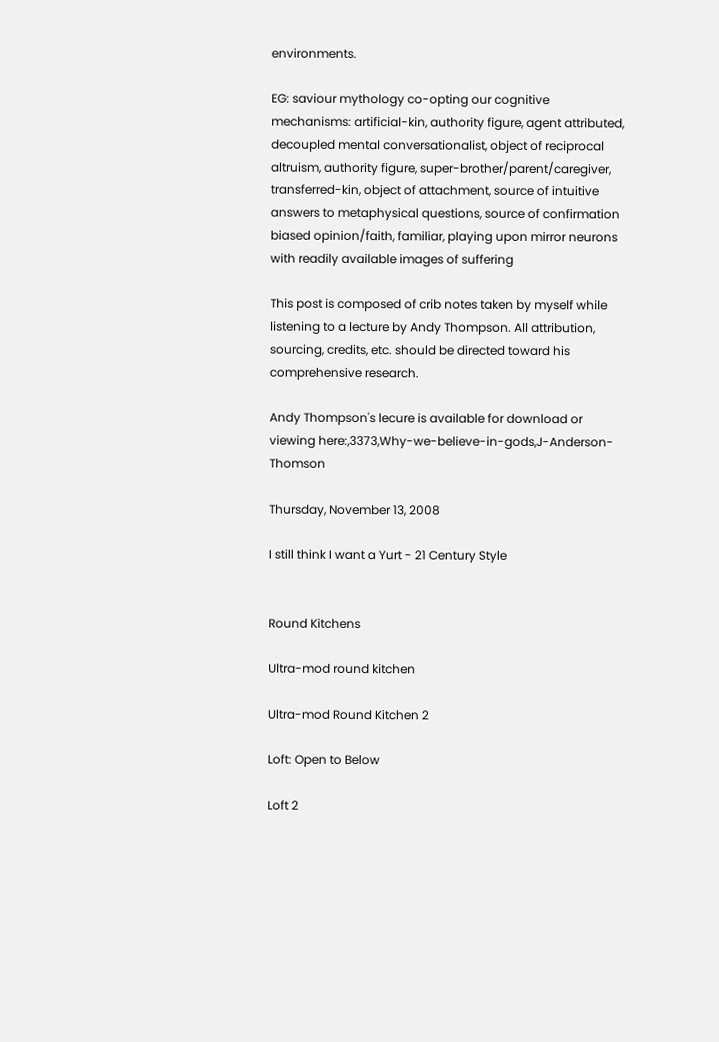environments.

EG: saviour mythology co-opting our cognitive mechanisms: artificial-kin, authority figure, agent attributed, decoupled mental conversationalist, object of reciprocal altruism, authority figure, super-brother/parent/caregiver, transferred-kin, object of attachment, source of intuitive answers to metaphysical questions, source of confirmation biased opinion/faith, familiar, playing upon mirror neurons with readily available images of suffering

This post is composed of crib notes taken by myself while listening to a lecture by Andy Thompson. All attribution, sourcing, credits, etc. should be directed toward his comprehensive research.

Andy Thompson's lecure is available for download or viewing here:,3373,Why-we-believe-in-gods,J-Anderson-Thomson

Thursday, November 13, 2008

I still think I want a Yurt - 21 Century Style


Round Kitchens

Ultra-mod round kitchen

Ultra-mod Round Kitchen 2

Loft: Open to Below

Loft 2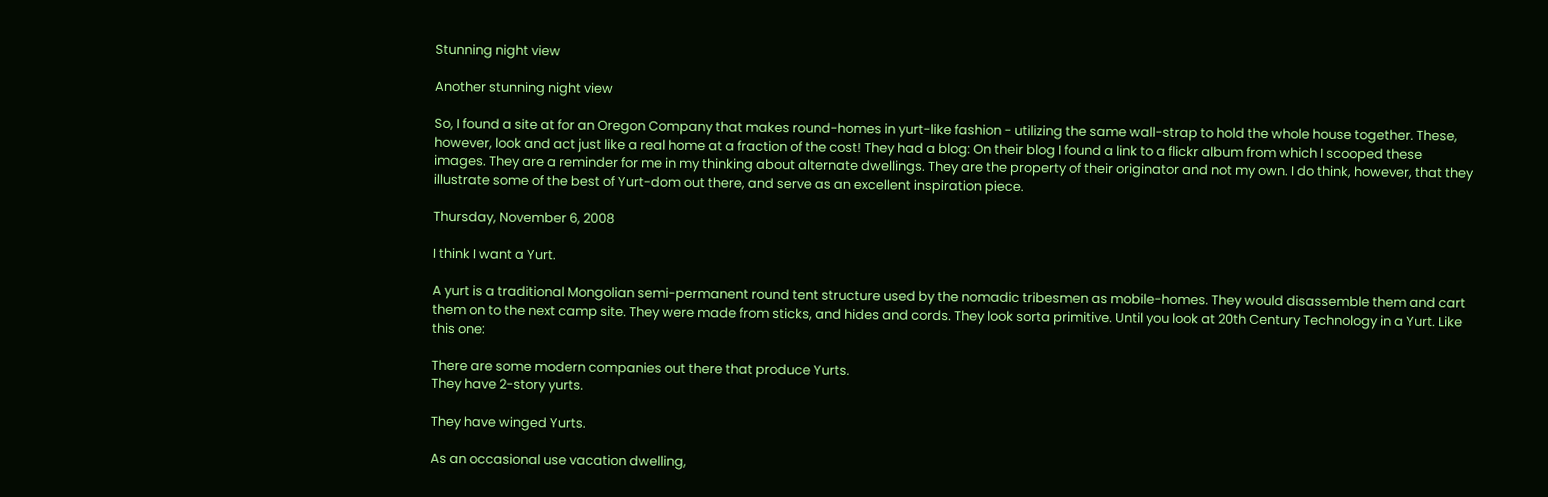Stunning night view

Another stunning night view

So, I found a site at for an Oregon Company that makes round-homes in yurt-like fashion - utilizing the same wall-strap to hold the whole house together. These, however, look and act just like a real home at a fraction of the cost! They had a blog: On their blog I found a link to a flickr album from which I scooped these images. They are a reminder for me in my thinking about alternate dwellings. They are the property of their originator and not my own. I do think, however, that they illustrate some of the best of Yurt-dom out there, and serve as an excellent inspiration piece.

Thursday, November 6, 2008

I think I want a Yurt.

A yurt is a traditional Mongolian semi-permanent round tent structure used by the nomadic tribesmen as mobile-homes. They would disassemble them and cart them on to the next camp site. They were made from sticks, and hides and cords. They look sorta primitive. Until you look at 20th Century Technology in a Yurt. Like this one:

There are some modern companies out there that produce Yurts.
They have 2-story yurts.

They have winged Yurts.

As an occasional use vacation dwelling,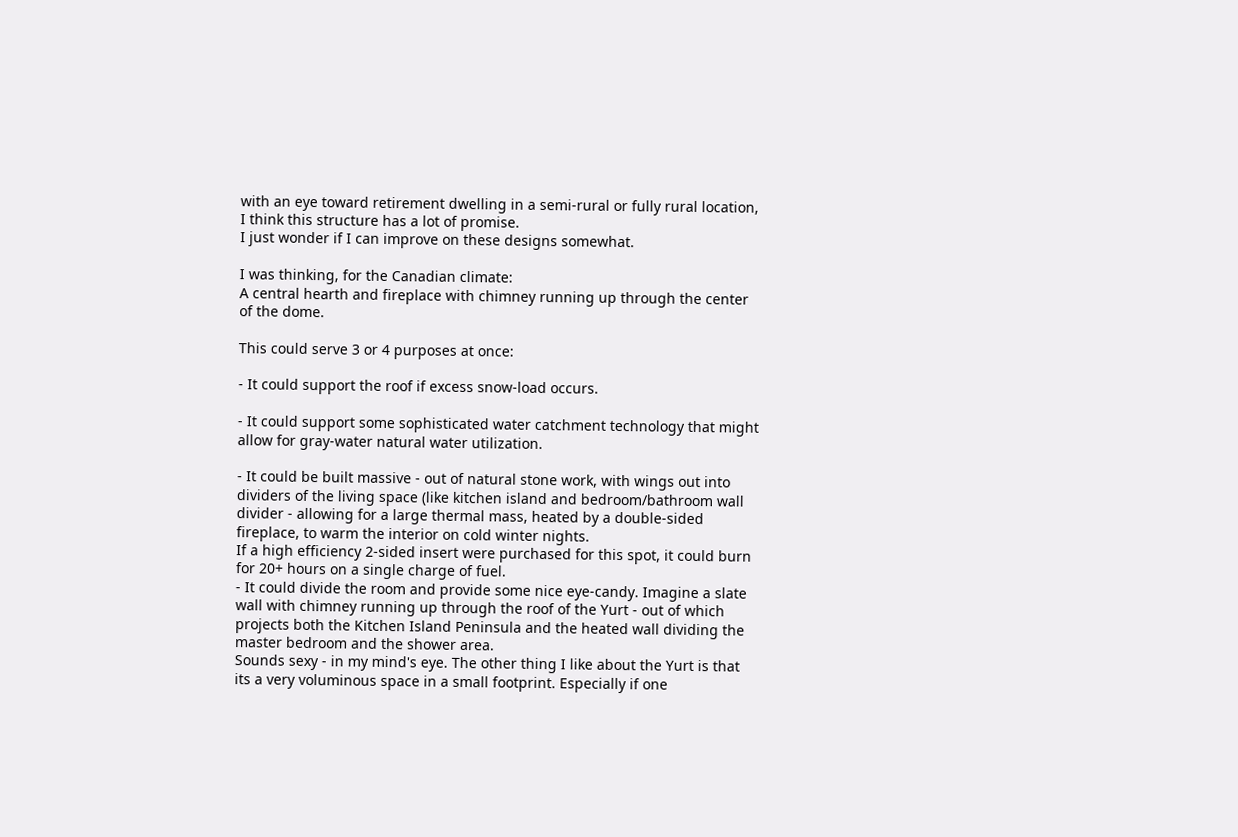with an eye toward retirement dwelling in a semi-rural or fully rural location, I think this structure has a lot of promise.
I just wonder if I can improve on these designs somewhat.

I was thinking, for the Canadian climate:
A central hearth and fireplace with chimney running up through the center of the dome.

This could serve 3 or 4 purposes at once:

- It could support the roof if excess snow-load occurs.

- It could support some sophisticated water catchment technology that might allow for gray-water natural water utilization.

- It could be built massive - out of natural stone work, with wings out into dividers of the living space (like kitchen island and bedroom/bathroom wall divider - allowing for a large thermal mass, heated by a double-sided fireplace, to warm the interior on cold winter nights.
If a high efficiency 2-sided insert were purchased for this spot, it could burn for 20+ hours on a single charge of fuel.
- It could divide the room and provide some nice eye-candy. Imagine a slate wall with chimney running up through the roof of the Yurt - out of which projects both the Kitchen Island Peninsula and the heated wall dividing the master bedroom and the shower area.
Sounds sexy - in my mind's eye. The other thing I like about the Yurt is that its a very voluminous space in a small footprint. Especially if one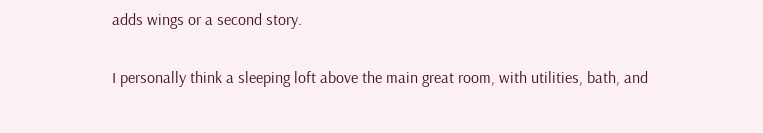adds wings or a second story.

I personally think a sleeping loft above the main great room, with utilities, bath, and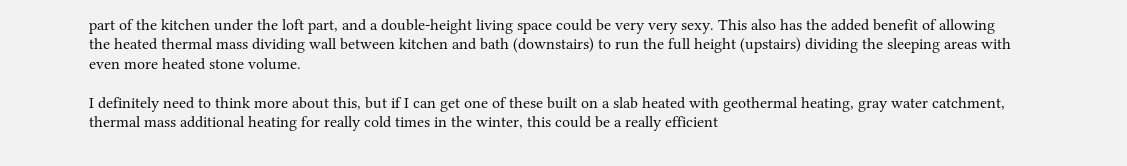part of the kitchen under the loft part, and a double-height living space could be very very sexy. This also has the added benefit of allowing the heated thermal mass dividing wall between kitchen and bath (downstairs) to run the full height (upstairs) dividing the sleeping areas with even more heated stone volume.

I definitely need to think more about this, but if I can get one of these built on a slab heated with geothermal heating, gray water catchment, thermal mass additional heating for really cold times in the winter, this could be a really efficient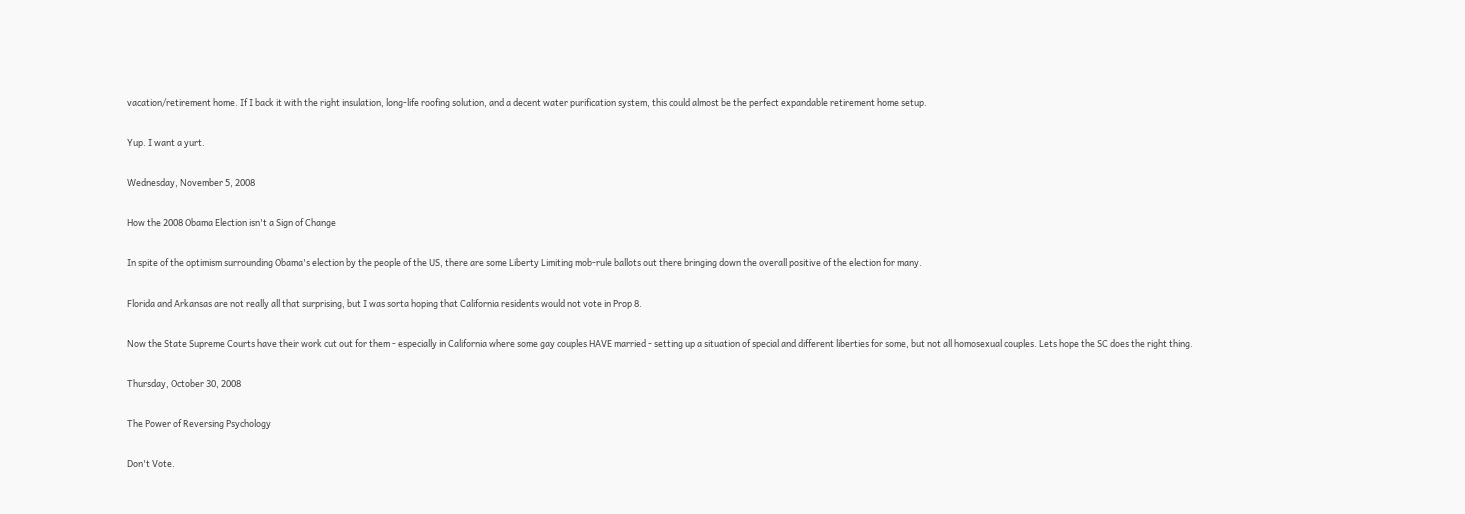vacation/retirement home. If I back it with the right insulation, long-life roofing solution, and a decent water purification system, this could almost be the perfect expandable retirement home setup.

Yup. I want a yurt.

Wednesday, November 5, 2008

How the 2008 Obama Election isn't a Sign of Change

In spite of the optimism surrounding Obama's election by the people of the US, there are some Liberty Limiting mob-rule ballots out there bringing down the overall positive of the election for many.

Florida and Arkansas are not really all that surprising, but I was sorta hoping that California residents would not vote in Prop 8.

Now the State Supreme Courts have their work cut out for them - especially in California where some gay couples HAVE married - setting up a situation of special and different liberties for some, but not all homosexual couples. Lets hope the SC does the right thing.

Thursday, October 30, 2008

The Power of Reversing Psychology

Don't Vote.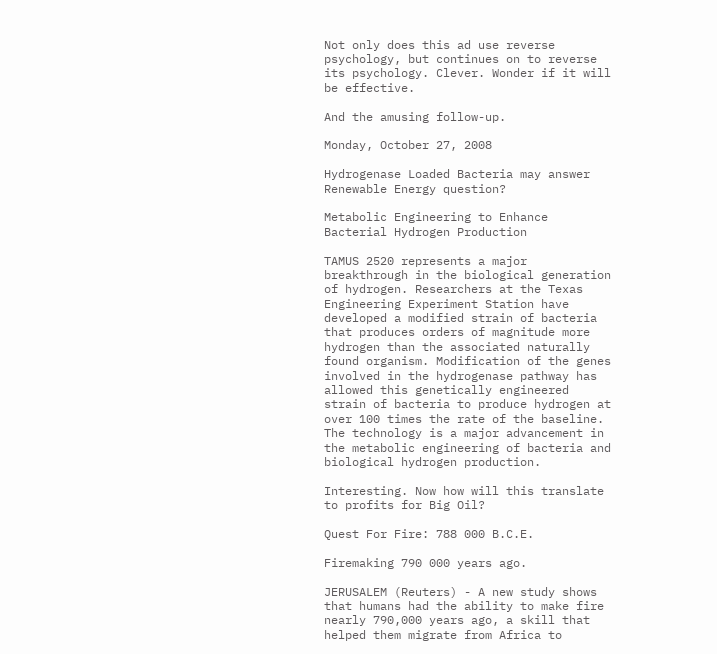Not only does this ad use reverse psychology, but continues on to reverse its psychology. Clever. Wonder if it will be effective.

And the amusing follow-up.

Monday, October 27, 2008

Hydrogenase Loaded Bacteria may answer Renewable Energy question?

Metabolic Engineering to Enhance Bacterial Hydrogen Production

TAMUS 2520 represents a major breakthrough in the biological generation of hydrogen. Researchers at the Texas Engineering Experiment Station have developed a modified strain of bacteria that produces orders of magnitude more hydrogen than the associated naturally found organism. Modification of the genes involved in the hydrogenase pathway has allowed this genetically engineered strain of bacteria to produce hydrogen at over 100 times the rate of the baseline. The technology is a major advancement in the metabolic engineering of bacteria and biological hydrogen production.

Interesting. Now how will this translate to profits for Big Oil?

Quest For Fire: 788 000 B.C.E.

Firemaking 790 000 years ago.

JERUSALEM (Reuters) - A new study shows that humans had the ability to make fire nearly 790,000 years ago, a skill that helped them migrate from Africa to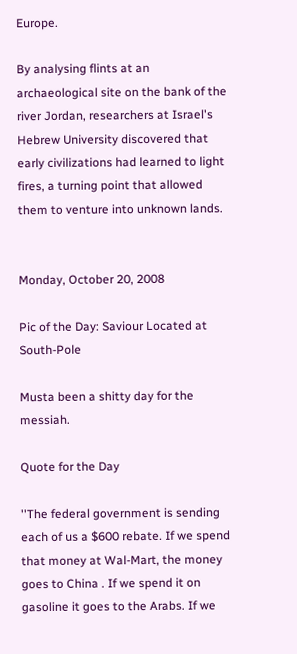Europe.

By analysing flints at an archaeological site on the bank of the river Jordan, researchers at Israel's Hebrew University discovered that early civilizations had learned to light fires, a turning point that allowed them to venture into unknown lands.


Monday, October 20, 2008

Pic of the Day: Saviour Located at South-Pole

Musta been a shitty day for the messiah.

Quote for the Day

''The federal government is sending each of us a $600 rebate. If we spend that money at Wal-Mart, the money goes to China . If we spend it on gasoline it goes to the Arabs. If we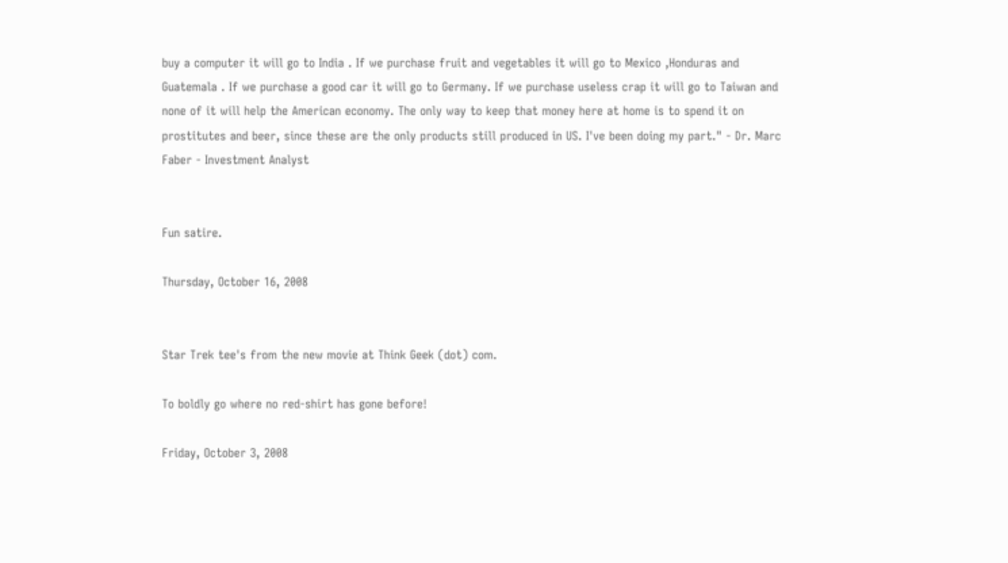buy a computer it will go to India . If we purchase fruit and vegetables it will go to Mexico ,Honduras and Guatemala . If we purchase a good car it will go to Germany. If we purchase useless crap it will go to Taiwan and none of it will help the American economy. The only way to keep that money here at home is to spend it on prostitutes and beer, since these are the only products still produced in US. I've been doing my part." - Dr. Marc Faber - Investment Analyst


Fun satire.

Thursday, October 16, 2008


Star Trek tee's from the new movie at Think Geek (dot) com.

To boldly go where no red-shirt has gone before!

Friday, October 3, 2008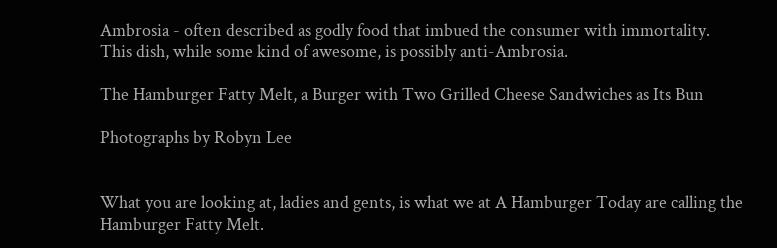Ambrosia - often described as godly food that imbued the consumer with immortality.
This dish, while some kind of awesome, is possibly anti-Ambrosia.

The Hamburger Fatty Melt, a Burger with Two Grilled Cheese Sandwiches as Its Bun

Photographs by Robyn Lee


What you are looking at, ladies and gents, is what we at A Hamburger Today are calling the Hamburger Fatty Melt.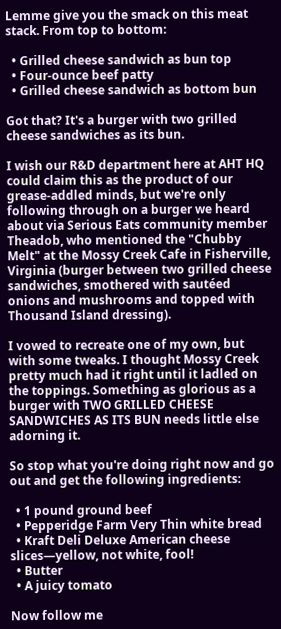Lemme give you the smack on this meat stack. From top to bottom:

  • Grilled cheese sandwich as bun top
  • Four-ounce beef patty
  • Grilled cheese sandwich as bottom bun

Got that? It's a burger with two grilled cheese sandwiches as its bun.

I wish our R&D department here at AHT HQ could claim this as the product of our grease-addled minds, but we're only following through on a burger we heard about via Serious Eats community member Theadob, who mentioned the "Chubby Melt" at the Mossy Creek Cafe in Fisherville, Virginia (burger between two grilled cheese sandwiches, smothered with sautéed onions and mushrooms and topped with Thousand Island dressing).

I vowed to recreate one of my own, but with some tweaks. I thought Mossy Creek pretty much had it right until it ladled on the toppings. Something as glorious as a burger with TWO GRILLED CHEESE SANDWICHES AS ITS BUN needs little else adorning it.

So stop what you're doing right now and go out and get the following ingredients:

  • 1 pound ground beef
  • Pepperidge Farm Very Thin white bread
  • Kraft Deli Deluxe American cheese slices—yellow, not white, fool!
  • Butter
  • A juicy tomato

Now follow me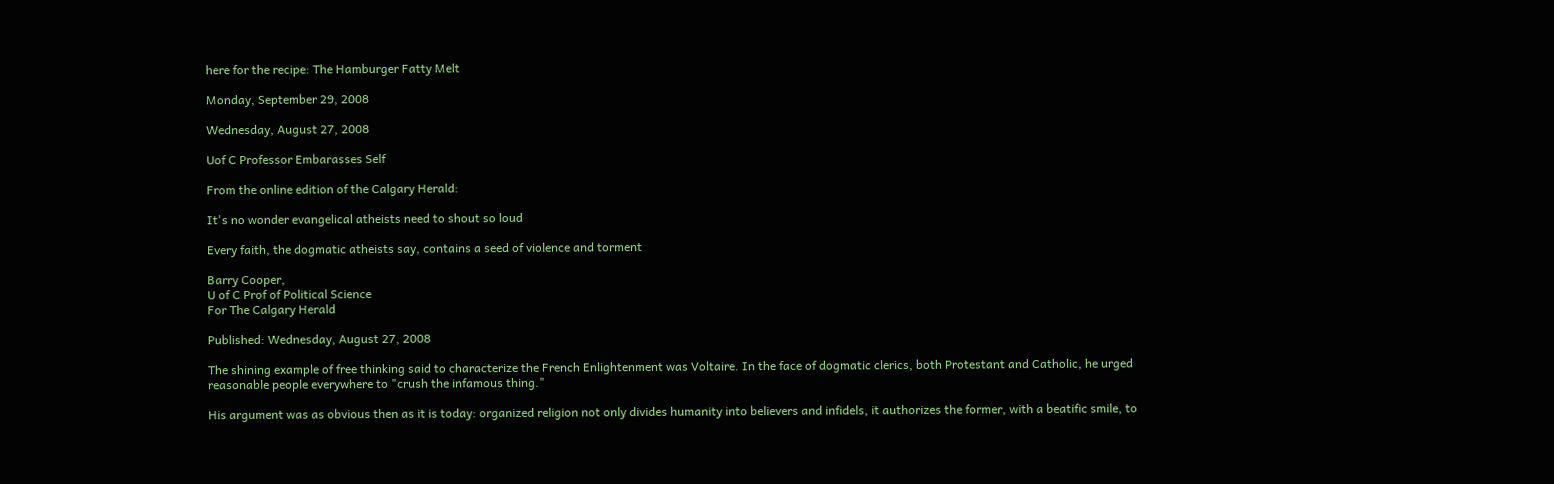here for the recipe: The Hamburger Fatty Melt

Monday, September 29, 2008

Wednesday, August 27, 2008

Uof C Professor Embarasses Self

From the online edition of the Calgary Herald:

It's no wonder evangelical atheists need to shout so loud

Every faith, the dogmatic atheists say, contains a seed of violence and torment

Barry Cooper,
U of C Prof of Political Science
For The Calgary Herald

Published: Wednesday, August 27, 2008

The shining example of free thinking said to characterize the French Enlightenment was Voltaire. In the face of dogmatic clerics, both Protestant and Catholic, he urged reasonable people everywhere to "crush the infamous thing."

His argument was as obvious then as it is today: organized religion not only divides humanity into believers and infidels, it authorizes the former, with a beatific smile, to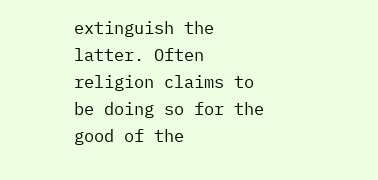extinguish the latter. Often religion claims to be doing so for the good of the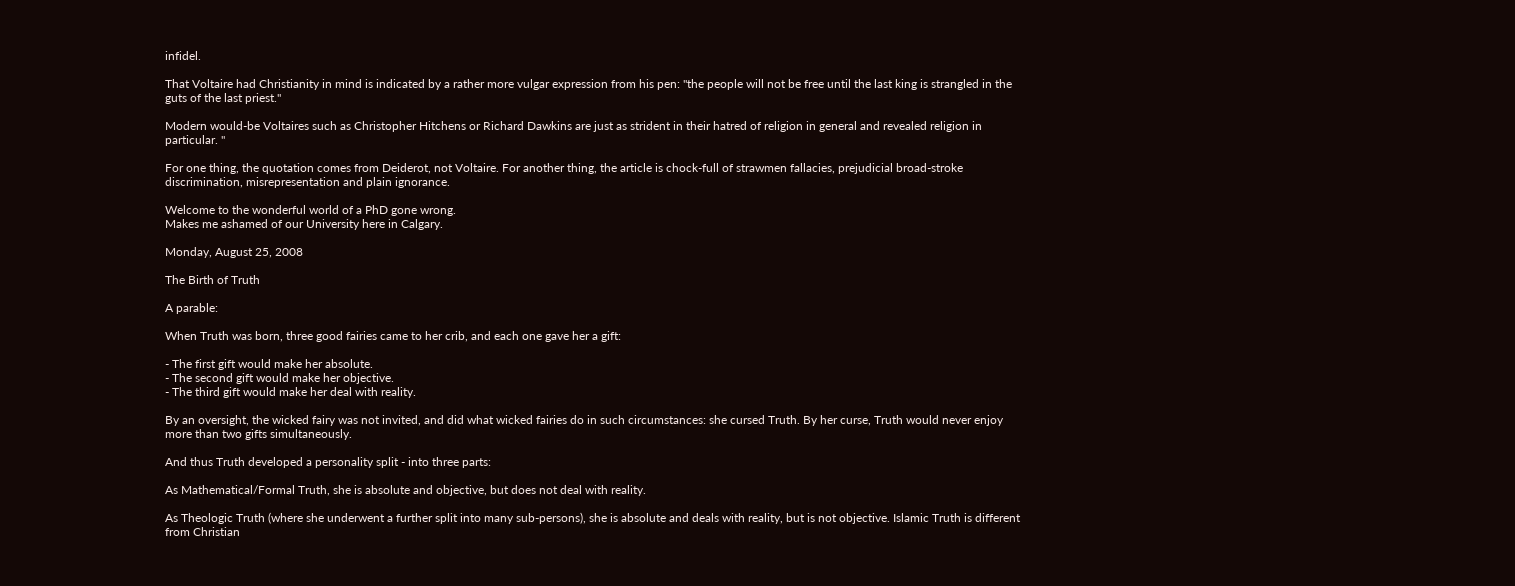infidel.

That Voltaire had Christianity in mind is indicated by a rather more vulgar expression from his pen: "the people will not be free until the last king is strangled in the guts of the last priest."

Modern would-be Voltaires such as Christopher Hitchens or Richard Dawkins are just as strident in their hatred of religion in general and revealed religion in particular. "

For one thing, the quotation comes from Deiderot, not Voltaire. For another thing, the article is chock-full of strawmen fallacies, prejudicial broad-stroke discrimination, misrepresentation and plain ignorance.

Welcome to the wonderful world of a PhD gone wrong.
Makes me ashamed of our University here in Calgary.

Monday, August 25, 2008

The Birth of Truth

A parable:

When Truth was born, three good fairies came to her crib, and each one gave her a gift:

- The first gift would make her absolute.
- The second gift would make her objective.
- The third gift would make her deal with reality.

By an oversight, the wicked fairy was not invited, and did what wicked fairies do in such circumstances: she cursed Truth. By her curse, Truth would never enjoy more than two gifts simultaneously.

And thus Truth developed a personality split - into three parts:

As Mathematical/Formal Truth, she is absolute and objective, but does not deal with reality.

As Theologic Truth (where she underwent a further split into many sub-persons), she is absolute and deals with reality, but is not objective. Islamic Truth is different from Christian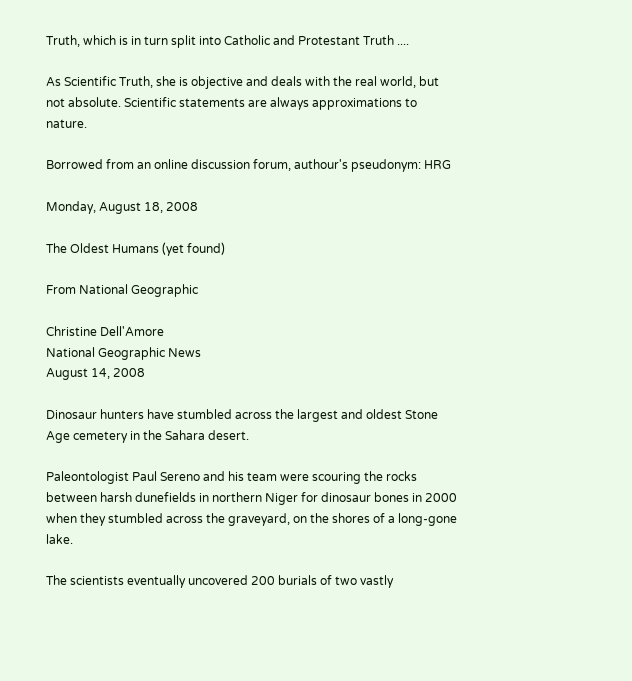Truth, which is in turn split into Catholic and Protestant Truth ....

As Scientific Truth, she is objective and deals with the real world, but not absolute. Scientific statements are always approximations to nature.

Borrowed from an online discussion forum, authour's pseudonym: HRG

Monday, August 18, 2008

The Oldest Humans (yet found)

From National Geographic

Christine Dell'Amore
National Geographic News
August 14, 2008

Dinosaur hunters have stumbled across the largest and oldest Stone Age cemetery in the Sahara desert.

Paleontologist Paul Sereno and his team were scouring the rocks between harsh dunefields in northern Niger for dinosaur bones in 2000 when they stumbled across the graveyard, on the shores of a long-gone lake.

The scientists eventually uncovered 200 burials of two vastly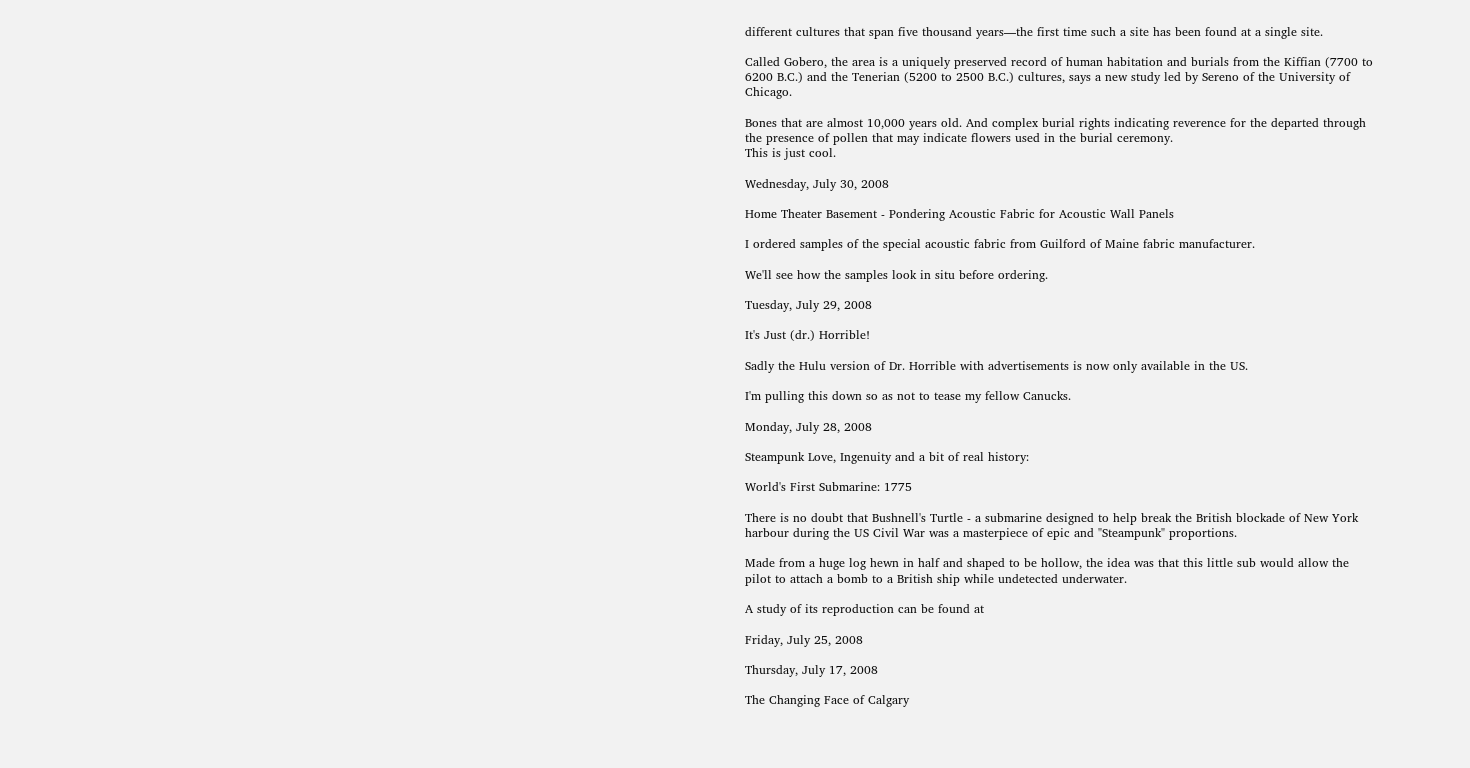different cultures that span five thousand years—the first time such a site has been found at a single site.

Called Gobero, the area is a uniquely preserved record of human habitation and burials from the Kiffian (7700 to 6200 B.C.) and the Tenerian (5200 to 2500 B.C.) cultures, says a new study led by Sereno of the University of Chicago.

Bones that are almost 10,000 years old. And complex burial rights indicating reverence for the departed through the presence of pollen that may indicate flowers used in the burial ceremony.
This is just cool.

Wednesday, July 30, 2008

Home Theater Basement - Pondering Acoustic Fabric for Acoustic Wall Panels

I ordered samples of the special acoustic fabric from Guilford of Maine fabric manufacturer.

We'll see how the samples look in situ before ordering.

Tuesday, July 29, 2008

It's Just (dr.) Horrible!

Sadly the Hulu version of Dr. Horrible with advertisements is now only available in the US.

I'm pulling this down so as not to tease my fellow Canucks.

Monday, July 28, 2008

Steampunk Love, Ingenuity and a bit of real history:

World's First Submarine: 1775

There is no doubt that Bushnell's Turtle - a submarine designed to help break the British blockade of New York harbour during the US Civil War was a masterpiece of epic and "Steampunk" proportions.

Made from a huge log hewn in half and shaped to be hollow, the idea was that this little sub would allow the pilot to attach a bomb to a British ship while undetected underwater.

A study of its reproduction can be found at

Friday, July 25, 2008

Thursday, July 17, 2008

The Changing Face of Calgary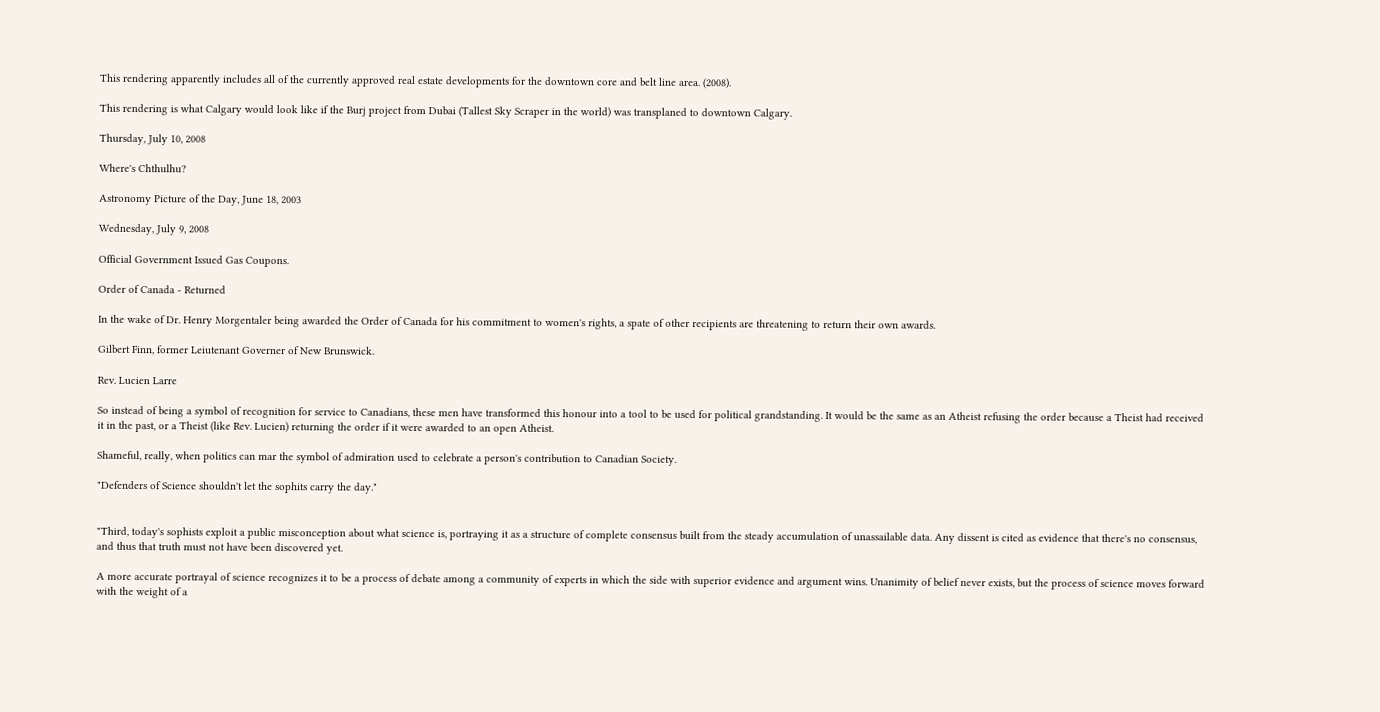This rendering apparently includes all of the currently approved real estate developments for the downtown core and belt line area. (2008).

This rendering is what Calgary would look like if the Burj project from Dubai (Tallest Sky Scraper in the world) was transplaned to downtown Calgary.

Thursday, July 10, 2008

Where's Chthulhu?

Astronomy Picture of the Day, June 18, 2003

Wednesday, July 9, 2008

Official Government Issued Gas Coupons.

Order of Canada - Returned

In the wake of Dr. Henry Morgentaler being awarded the Order of Canada for his commitment to women's rights, a spate of other recipients are threatening to return their own awards.

Gilbert Finn, former Leiutenant Governer of New Brunswick.

Rev. Lucien Larre

So instead of being a symbol of recognition for service to Canadians, these men have transformed this honour into a tool to be used for political grandstanding. It would be the same as an Atheist refusing the order because a Theist had received it in the past, or a Theist (like Rev. Lucien) returning the order if it were awarded to an open Atheist.

Shameful, really, when politics can mar the symbol of admiration used to celebrate a person's contribution to Canadian Society.

"Defenders of Science shouldn't let the sophits carry the day."


"Third, today's sophists exploit a public misconception about what science is, portraying it as a structure of complete consensus built from the steady accumulation of unassailable data. Any dissent is cited as evidence that there's no consensus, and thus that truth must not have been discovered yet.

A more accurate portrayal of science recognizes it to be a process of debate among a community of experts in which the side with superior evidence and argument wins. Unanimity of belief never exists, but the process of science moves forward with the weight of a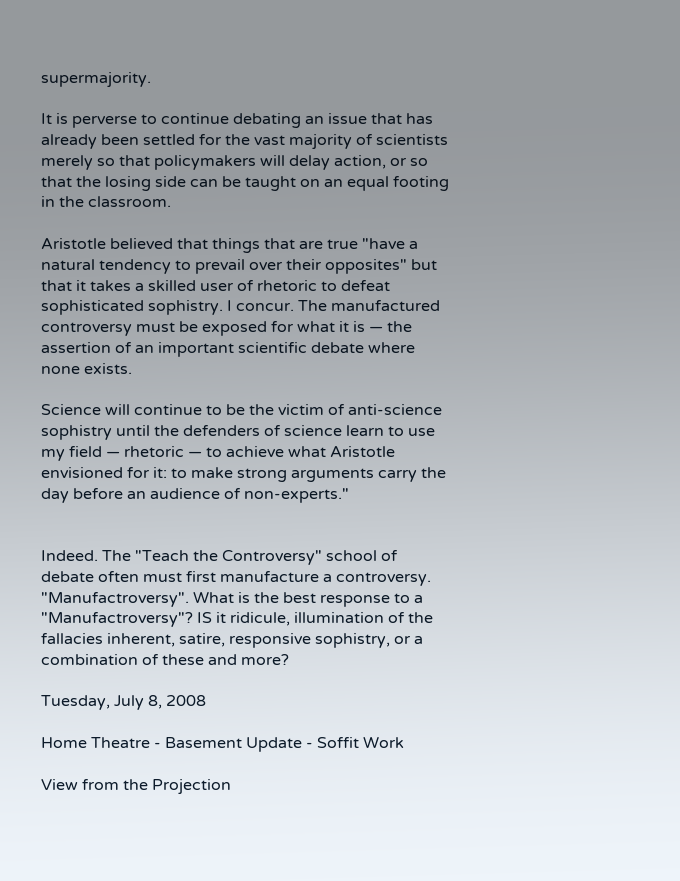supermajority.

It is perverse to continue debating an issue that has already been settled for the vast majority of scientists merely so that policymakers will delay action, or so that the losing side can be taught on an equal footing in the classroom.

Aristotle believed that things that are true "have a natural tendency to prevail over their opposites" but that it takes a skilled user of rhetoric to defeat sophisticated sophistry. I concur. The manufactured controversy must be exposed for what it is — the assertion of an important scientific debate where none exists.

Science will continue to be the victim of anti-science sophistry until the defenders of science learn to use my field — rhetoric — to achieve what Aristotle envisioned for it: to make strong arguments carry the day before an audience of non-experts."


Indeed. The "Teach the Controversy" school of debate often must first manufacture a controversy. "Manufactroversy". What is the best response to a "Manufactroversy"? IS it ridicule, illumination of the fallacies inherent, satire, responsive sophistry, or a combination of these and more?

Tuesday, July 8, 2008

Home Theatre - Basement Update - Soffit Work

View from the Projection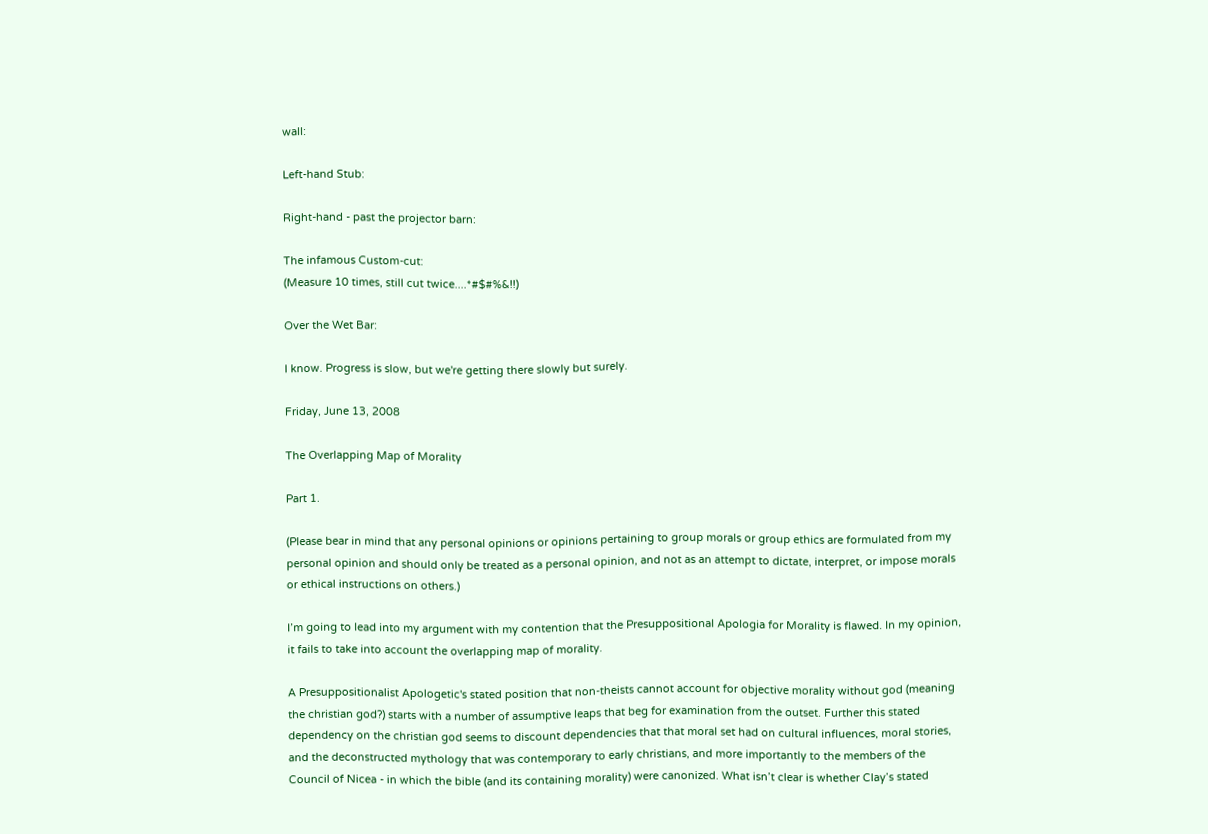wall:

Left-hand Stub:

Right-hand - past the projector barn:

The infamous Custom-cut:
(Measure 10 times, still cut twice....*#$#%&!!)

Over the Wet Bar:

I know. Progress is slow, but we're getting there slowly but surely.

Friday, June 13, 2008

The Overlapping Map of Morality

Part 1.

(Please bear in mind that any personal opinions or opinions pertaining to group morals or group ethics are formulated from my personal opinion and should only be treated as a personal opinion, and not as an attempt to dictate, interpret, or impose morals or ethical instructions on others.)

I’m going to lead into my argument with my contention that the Presuppositional Apologia for Morality is flawed. In my opinion, it fails to take into account the overlapping map of morality.

A Presuppositionalist Apologetic's stated position that non-theists cannot account for objective morality without god (meaning the christian god?) starts with a number of assumptive leaps that beg for examination from the outset. Further this stated dependency on the christian god seems to discount dependencies that that moral set had on cultural influences, moral stories, and the deconstructed mythology that was contemporary to early christians, and more importantly to the members of the Council of Nicea - in which the bible (and its containing morality) were canonized. What isn’t clear is whether Clay’s stated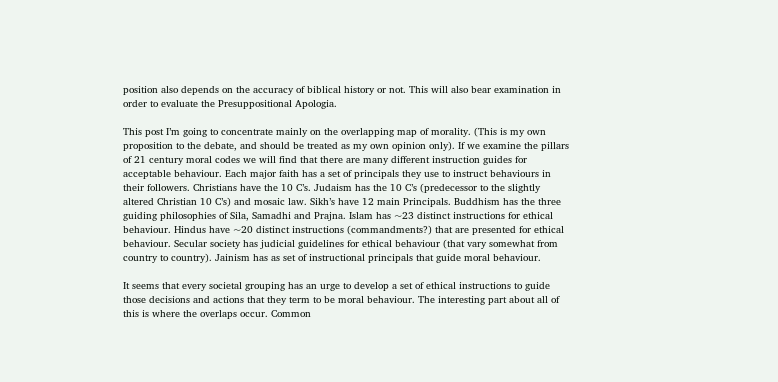position also depends on the accuracy of biblical history or not. This will also bear examination in order to evaluate the Presuppositional Apologia.

This post I’m going to concentrate mainly on the overlapping map of morality. (This is my own proposition to the debate, and should be treated as my own opinion only). If we examine the pillars of 21 century moral codes we will find that there are many different instruction guides for acceptable behaviour. Each major faith has a set of principals they use to instruct behaviours in their followers. Christians have the 10 C’s. Judaism has the 10 C’s (predecessor to the slightly altered Christian 10 C’s) and mosaic law. Sikh’s have 12 main Principals. Buddhism has the three guiding philosophies of Sila, Samadhi and Prajna. Islam has ~23 distinct instructions for ethical behaviour. Hindus have ~20 distinct instructions (commandments?) that are presented for ethical behaviour. Secular society has judicial guidelines for ethical behaviour (that vary somewhat from country to country). Jainism has as set of instructional principals that guide moral behaviour.

It seems that every societal grouping has an urge to develop a set of ethical instructions to guide those decisions and actions that they term to be moral behaviour. The interesting part about all of this is where the overlaps occur. Common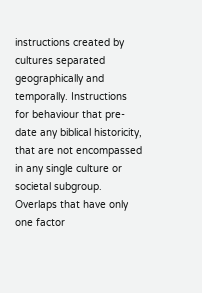instructions created by cultures separated geographically and temporally. Instructions for behaviour that pre-date any biblical historicity, that are not encompassed in any single culture or societal subgroup. Overlaps that have only one factor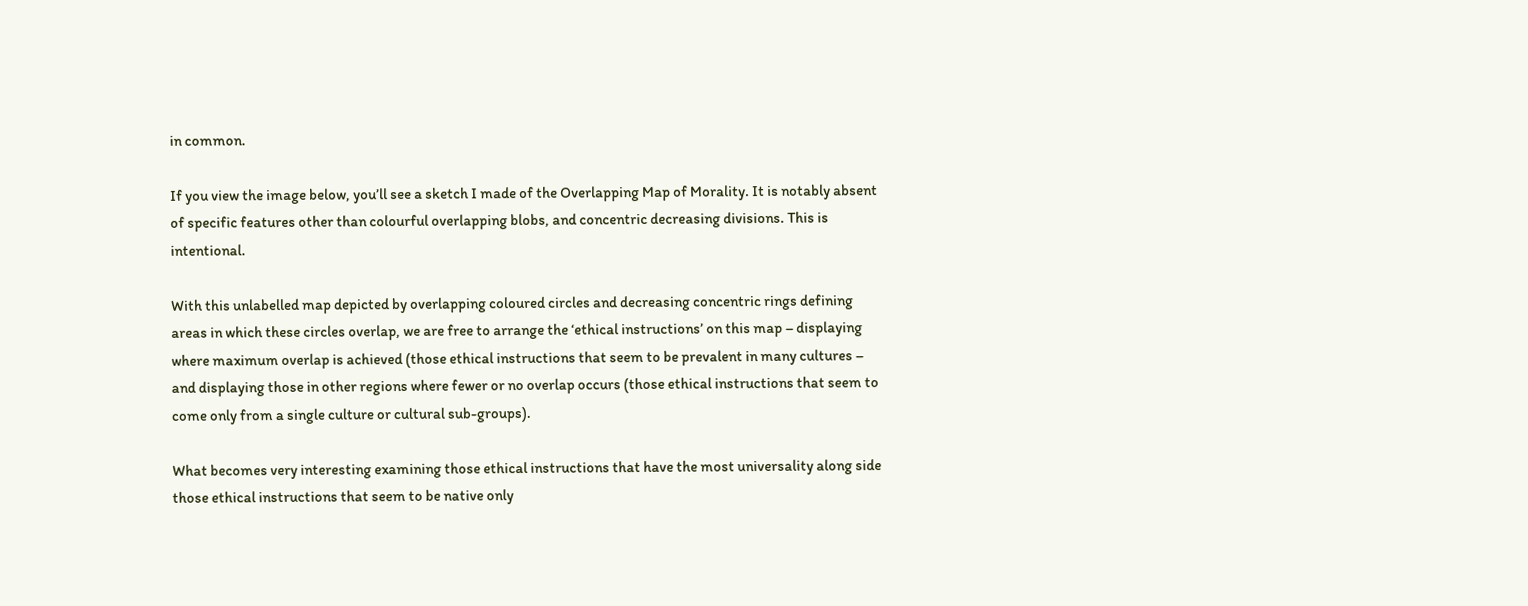in common.

If you view the image below, you’ll see a sketch I made of the Overlapping Map of Morality. It is notably absent of specific features other than colourful overlapping blobs, and concentric decreasing divisions. This is intentional.

With this unlabelled map depicted by overlapping coloured circles and decreasing concentric rings defining areas in which these circles overlap, we are free to arrange the ‘ethical instructions’ on this map – displaying where maximum overlap is achieved (those ethical instructions that seem to be prevalent in many cultures – and displaying those in other regions where fewer or no overlap occurs (those ethical instructions that seem to come only from a single culture or cultural sub-groups).

What becomes very interesting examining those ethical instructions that have the most universality along side those ethical instructions that seem to be native only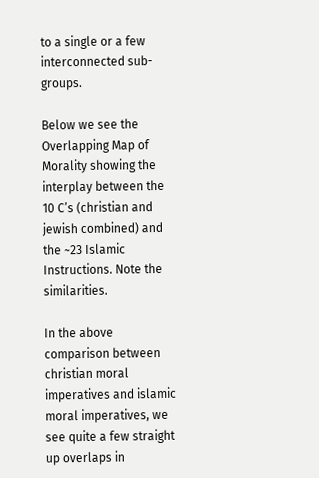to a single or a few interconnected sub-groups.

Below we see the Overlapping Map of Morality showing the interplay between the 10 C’s (christian and jewish combined) and the ~23 Islamic Instructions. Note the similarities.

In the above comparison between christian moral imperatives and islamic moral imperatives, we see quite a few straight up overlaps in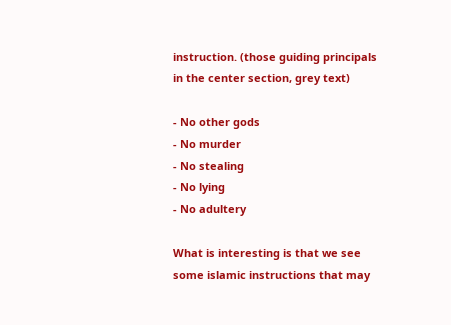instruction. (those guiding principals in the center section, grey text)

- No other gods
- No murder
- No stealing
- No lying
- No adultery

What is interesting is that we see some islamic instructions that may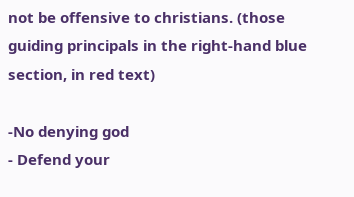not be offensive to christians. (those guiding principals in the right-hand blue section, in red text)

-No denying god
- Defend your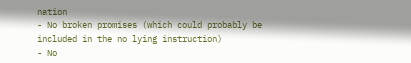nation
- No broken promises (which could probably be included in the no lying instruction)
- No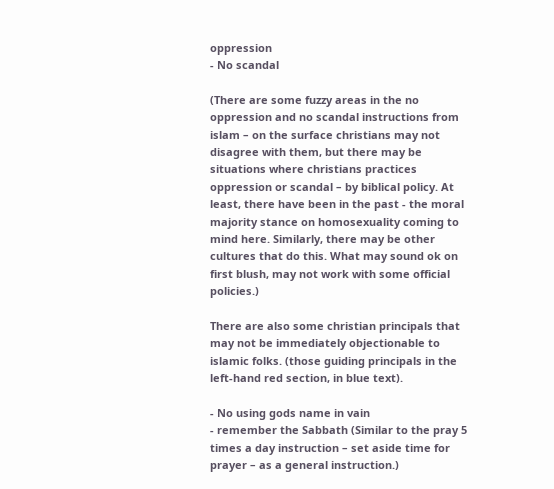oppression
- No scandal

(There are some fuzzy areas in the no oppression and no scandal instructions from islam – on the surface christians may not disagree with them, but there may be situations where christians practices oppression or scandal – by biblical policy. At least, there have been in the past - the moral majority stance on homosexuality coming to mind here. Similarly, there may be other cultures that do this. What may sound ok on first blush, may not work with some official policies.)

There are also some christian principals that may not be immediately objectionable to islamic folks. (those guiding principals in the left-hand red section, in blue text).

- No using gods name in vain
- remember the Sabbath (Similar to the pray 5 times a day instruction – set aside time for prayer – as a general instruction.)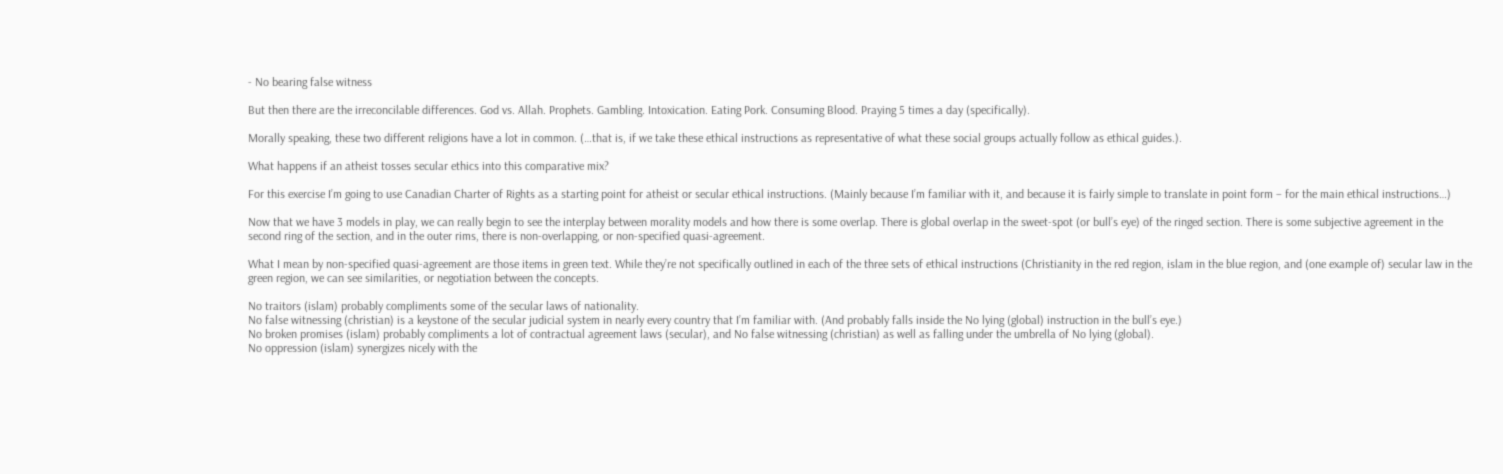- No bearing false witness

But then there are the irreconcilable differences. God vs. Allah. Prophets. Gambling. Intoxication. Eating Pork. Consuming Blood. Praying 5 times a day (specifically).

Morally speaking, these two different religions have a lot in common. (…that is, if we take these ethical instructions as representative of what these social groups actually follow as ethical guides.).

What happens if an atheist tosses secular ethics into this comparative mix?

For this exercise I’m going to use Canadian Charter of Rights as a starting point for atheist or secular ethical instructions. (Mainly because I’m familiar with it, and because it is fairly simple to translate in point form – for the main ethical instructions…)

Now that we have 3 models in play, we can really begin to see the interplay between morality models and how there is some overlap. There is global overlap in the sweet-spot (or bull’s eye) of the ringed section. There is some subjective agreement in the second ring of the section, and in the outer rims, there is non-overlapping, or non-specified quasi-agreement.

What I mean by non-specified quasi-agreement are those items in green text. While they’re not specifically outlined in each of the three sets of ethical instructions (Christianity in the red region, islam in the blue region, and (one example of) secular law in the green region, we can see similarities, or negotiation between the concepts.

No traitors (islam) probably compliments some of the secular laws of nationality.
No false witnessing (christian) is a keystone of the secular judicial system in nearly every country that I’m familiar with. (And probably falls inside the No lying (global) instruction in the bull’s eye.)
No broken promises (islam) probably compliments a lot of contractual agreement laws (secular), and No false witnessing (christian) as well as falling under the umbrella of No lying (global).
No oppression (islam) synergizes nicely with the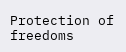Protection of freedoms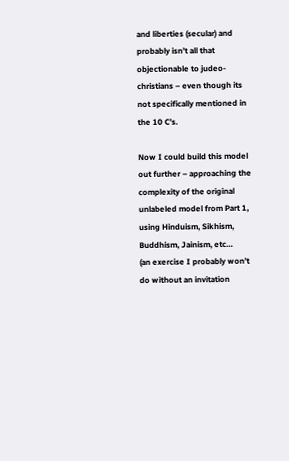and liberties (secular) and probably isn’t all that objectionable to judeo-christians – even though its not specifically mentioned in the 10 C’s.

Now I could build this model out further – approaching the complexity of the original unlabeled model from Part 1, using Hinduism, Sikhism, Buddhism, Jainism, etc…
(an exercise I probably won’t do without an invitation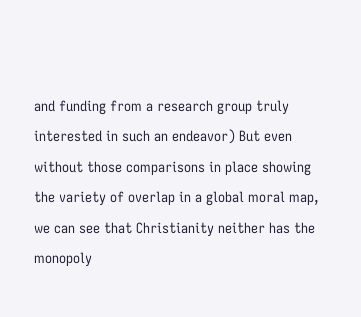and funding from a research group truly interested in such an endeavor) But even without those comparisons in place showing the variety of overlap in a global moral map, we can see that Christianity neither has the monopoly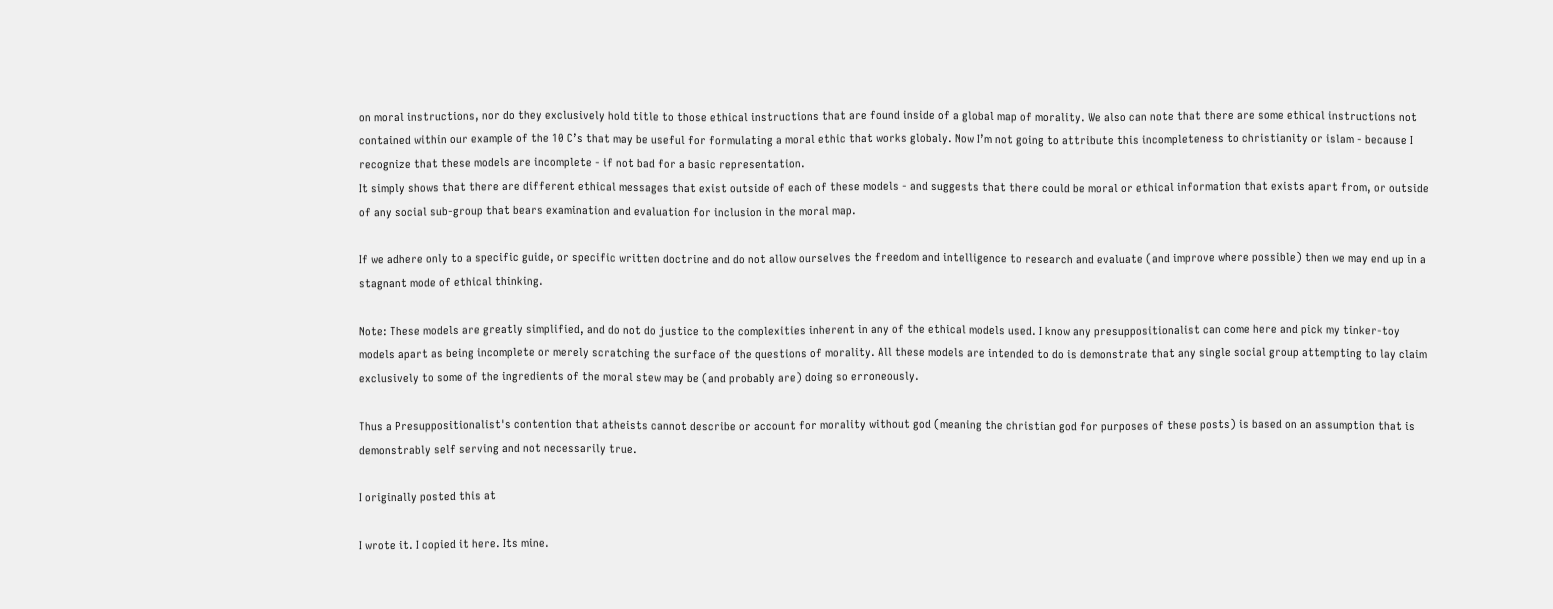on moral instructions, nor do they exclusively hold title to those ethical instructions that are found inside of a global map of morality. We also can note that there are some ethical instructions not contained within our example of the 10 C’s that may be useful for formulating a moral ethic that works globaly. Now I’m not going to attribute this incompleteness to christianity or islam - because I recognize that these models are incomplete - if not bad for a basic representation.
It simply shows that there are different ethical messages that exist outside of each of these models - and suggests that there could be moral or ethical information that exists apart from, or outside of any social sub-group that bears examination and evaluation for inclusion in the moral map.

If we adhere only to a specific guide, or specific written doctrine and do not allow ourselves the freedom and intelligence to research and evaluate (and improve where possible) then we may end up in a stagnant mode of ethical thinking.

Note: These models are greatly simplified, and do not do justice to the complexities inherent in any of the ethical models used. I know any presuppositionalist can come here and pick my tinker-toy models apart as being incomplete or merely scratching the surface of the questions of morality. All these models are intended to do is demonstrate that any single social group attempting to lay claim exclusively to some of the ingredients of the moral stew may be (and probably are) doing so erroneously.

Thus a Presuppositionalist's contention that atheists cannot describe or account for morality without god (meaning the christian god for purposes of these posts) is based on an assumption that is demonstrably self serving and not necessarily true.

I originally posted this at

I wrote it. I copied it here. Its mine.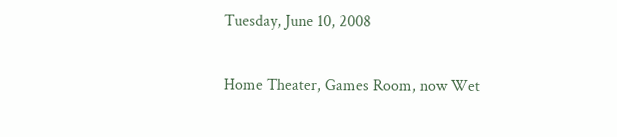Tuesday, June 10, 2008

Home Theater, Games Room, now Wet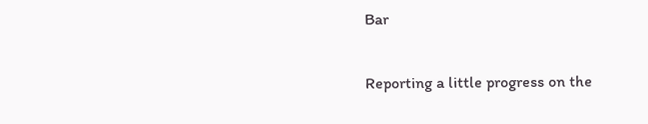Bar

Reporting a little progress on the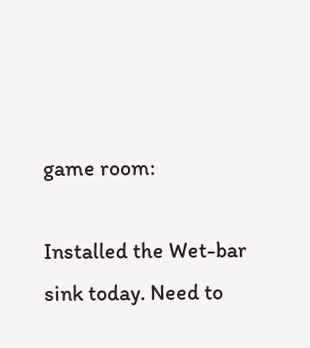game room:

Installed the Wet-bar sink today. Need to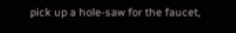pick up a hole-saw for the faucet,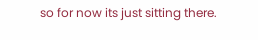so for now its just sitting there.